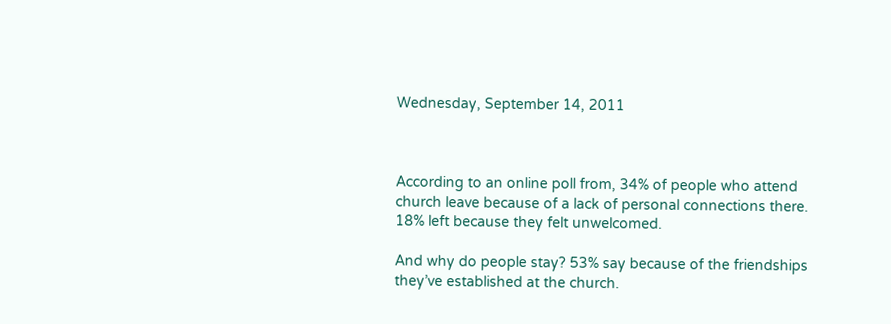Wednesday, September 14, 2011



According to an online poll from, 34% of people who attend church leave because of a lack of personal connections there. 18% left because they felt unwelcomed.

And why do people stay? 53% say because of the friendships they’ve established at the church.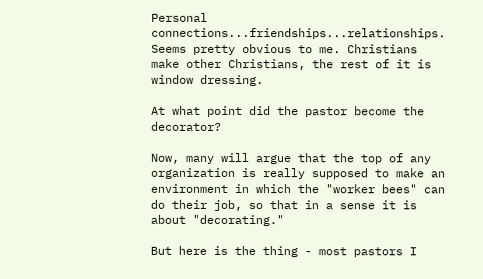Personal connections...friendships...relationships. Seems pretty obvious to me. Christians make other Christians, the rest of it is window dressing.

At what point did the pastor become the decorator?

Now, many will argue that the top of any organization is really supposed to make an environment in which the "worker bees" can do their job, so that in a sense it is about "decorating."

But here is the thing - most pastors I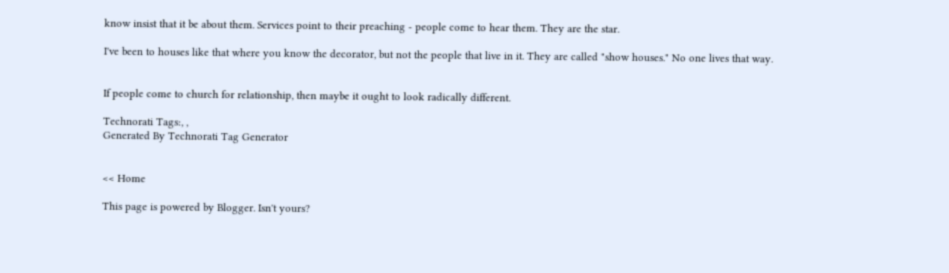know insist that it be about them. Services point to their preaching - people come to hear them. They are the star.

I've been to houses like that where you know the decorator, but not the people that live in it. They are called "show houses." No one lives that way.


If people come to church for relationship, then maybe it ought to look radically different.

Technorati Tags:, ,
Generated By Technorati Tag Generator


<< Home

This page is powered by Blogger. Isn't yours?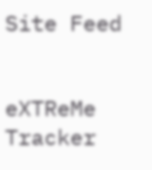Site Feed


eXTReMe Tracker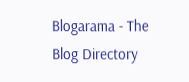Blogarama - The Blog Directory